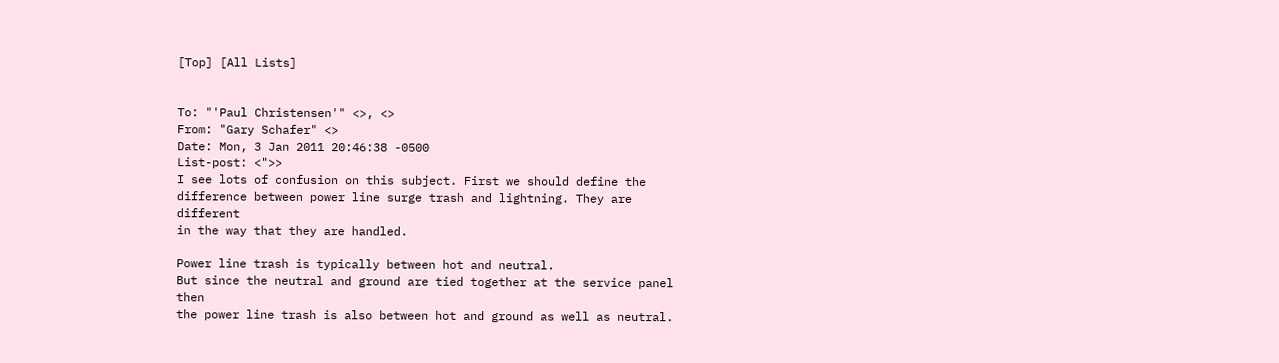[Top] [All Lists]


To: "'Paul Christensen'" <>, <>
From: "Gary Schafer" <>
Date: Mon, 3 Jan 2011 20:46:38 -0500
List-post: <">>
I see lots of confusion on this subject. First we should define the
difference between power line surge trash and lightning. They are different
in the way that they are handled.

Power line trash is typically between hot and neutral.
But since the neutral and ground are tied together at the service panel then
the power line trash is also between hot and ground as well as neutral.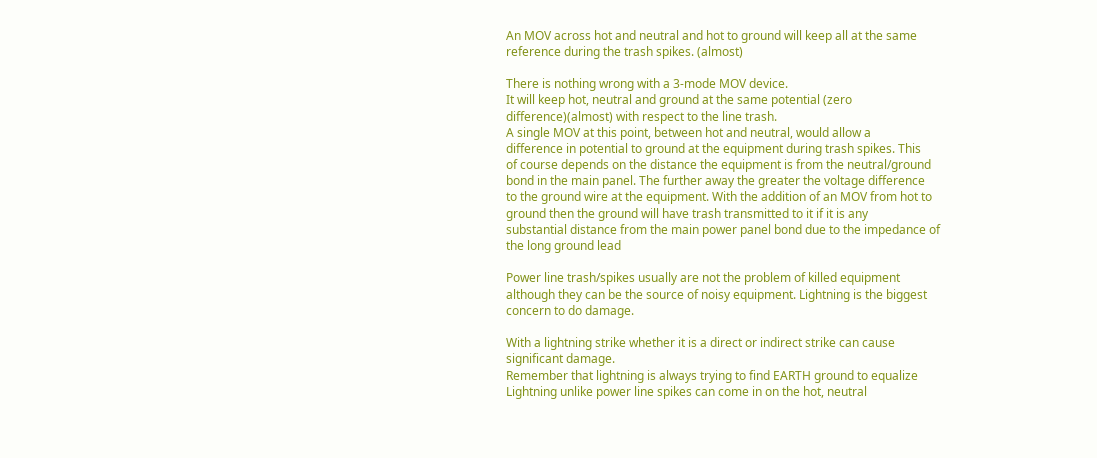An MOV across hot and neutral and hot to ground will keep all at the same
reference during the trash spikes. (almost)

There is nothing wrong with a 3-mode MOV device.
It will keep hot, neutral and ground at the same potential (zero
difference)(almost) with respect to the line trash.
A single MOV at this point, between hot and neutral, would allow a
difference in potential to ground at the equipment during trash spikes. This
of course depends on the distance the equipment is from the neutral/ground
bond in the main panel. The further away the greater the voltage difference
to the ground wire at the equipment. With the addition of an MOV from hot to
ground then the ground will have trash transmitted to it if it is any
substantial distance from the main power panel bond due to the impedance of
the long ground lead

Power line trash/spikes usually are not the problem of killed equipment
although they can be the source of noisy equipment. Lightning is the biggest
concern to do damage.

With a lightning strike whether it is a direct or indirect strike can cause
significant damage.
Remember that lightning is always trying to find EARTH ground to equalize
Lightning unlike power line spikes can come in on the hot, neutral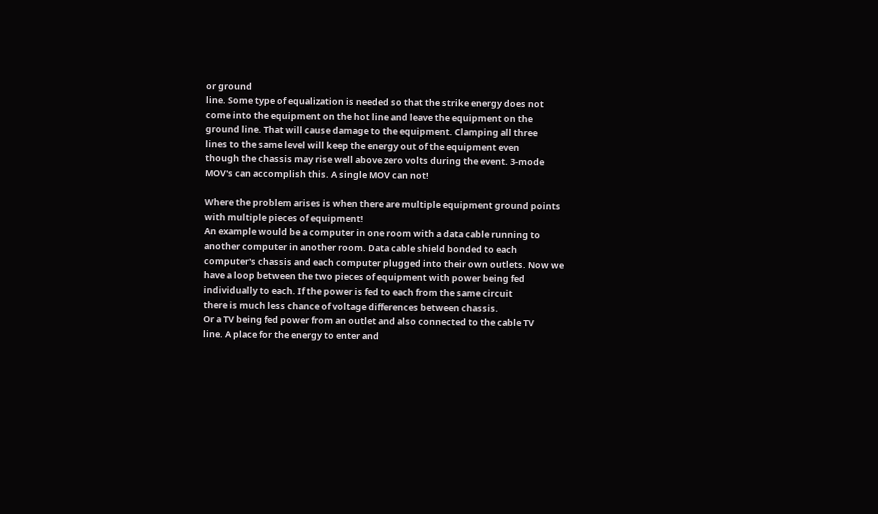or ground
line. Some type of equalization is needed so that the strike energy does not
come into the equipment on the hot line and leave the equipment on the
ground line. That will cause damage to the equipment. Clamping all three
lines to the same level will keep the energy out of the equipment even
though the chassis may rise well above zero volts during the event. 3-mode
MOV's can accomplish this. A single MOV can not!

Where the problem arises is when there are multiple equipment ground points
with multiple pieces of equipment!
An example would be a computer in one room with a data cable running to
another computer in another room. Data cable shield bonded to each
computer's chassis and each computer plugged into their own outlets. Now we
have a loop between the two pieces of equipment with power being fed
individually to each. If the power is fed to each from the same circuit
there is much less chance of voltage differences between chassis.
Or a TV being fed power from an outlet and also connected to the cable TV
line. A place for the energy to enter and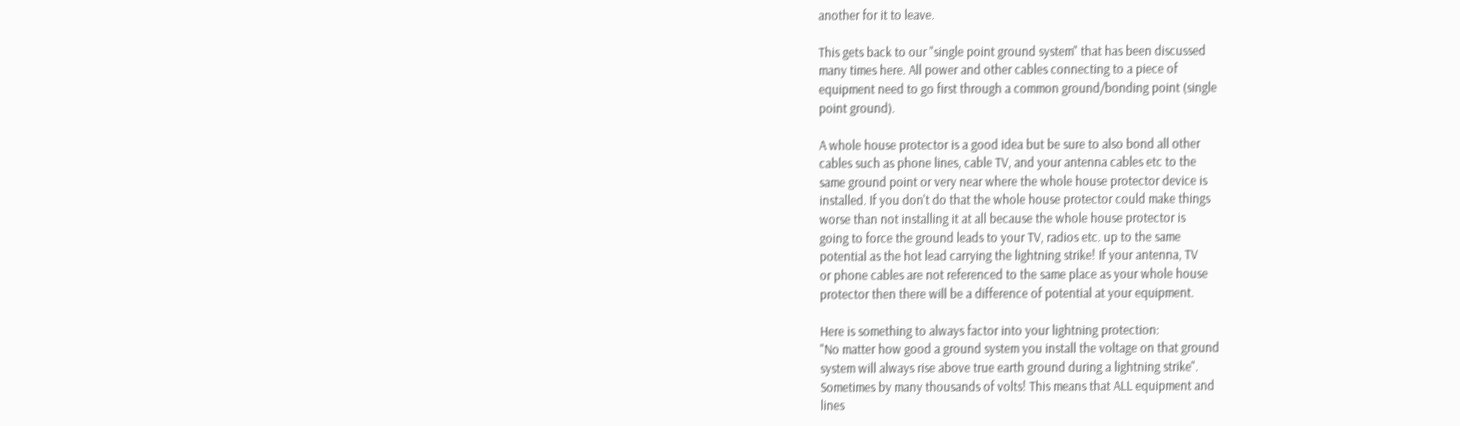another for it to leave.

This gets back to our "single point ground system" that has been discussed
many times here. All power and other cables connecting to a piece of
equipment need to go first through a common ground/bonding point (single
point ground).

A whole house protector is a good idea but be sure to also bond all other
cables such as phone lines, cable TV, and your antenna cables etc to the
same ground point or very near where the whole house protector device is
installed. If you don't do that the whole house protector could make things
worse than not installing it at all because the whole house protector is
going to force the ground leads to your TV, radios etc. up to the same
potential as the hot lead carrying the lightning strike! If your antenna, TV
or phone cables are not referenced to the same place as your whole house
protector then there will be a difference of potential at your equipment.

Here is something to always factor into your lightning protection:
"No matter how good a ground system you install the voltage on that ground
system will always rise above true earth ground during a lightning strike".
Sometimes by many thousands of volts! This means that ALL equipment and
lines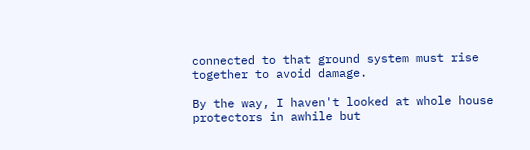connected to that ground system must rise together to avoid damage.

By the way, I haven't looked at whole house protectors in awhile but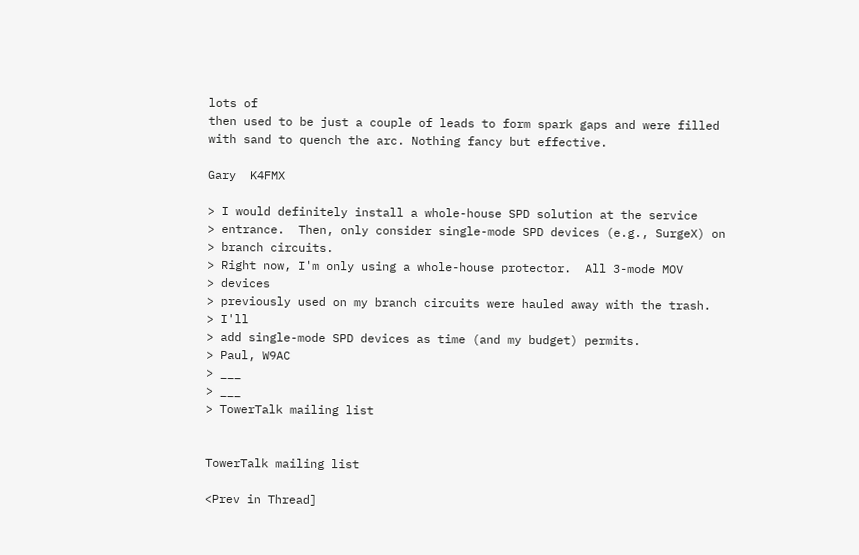lots of
then used to be just a couple of leads to form spark gaps and were filled
with sand to quench the arc. Nothing fancy but effective.

Gary  K4FMX

> I would definitely install a whole-house SPD solution at the service
> entrance.  Then, only consider single-mode SPD devices (e.g., SurgeX) on
> branch circuits.
> Right now, I'm only using a whole-house protector.  All 3-mode MOV
> devices
> previously used on my branch circuits were hauled away with the trash.
> I'll
> add single-mode SPD devices as time (and my budget) permits.
> Paul, W9AC
> ___
> ___
> TowerTalk mailing list


TowerTalk mailing list

<Prev in Thread]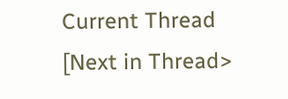Current Thread [Next in Thread>